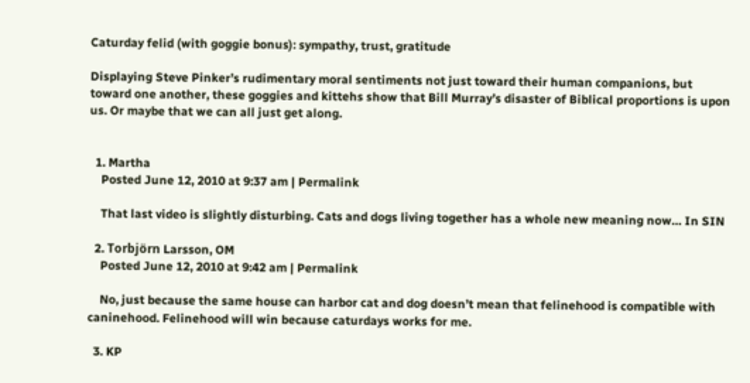Caturday felid (with goggie bonus): sympathy, trust, gratitude

Displaying Steve Pinker’s rudimentary moral sentiments not just toward their human companions, but toward one another, these goggies and kittehs show that Bill Murray’s disaster of Biblical proportions is upon us. Or maybe that we can all just get along.


  1. Martha
    Posted June 12, 2010 at 9:37 am | Permalink

    That last video is slightly disturbing. Cats and dogs living together has a whole new meaning now… In SIN

  2. Torbjörn Larsson, OM
    Posted June 12, 2010 at 9:42 am | Permalink

    No, just because the same house can harbor cat and dog doesn’t mean that felinehood is compatible with caninehood. Felinehood will win because caturdays works for me.

  3. KP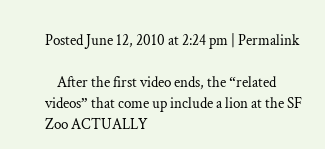Posted June 12, 2010 at 2:24 pm | Permalink

    After the first video ends, the “related videos” that come up include a lion at the SF Zoo ACTUALLY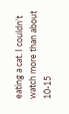eating a cat. I couldn’t watch more than about 10-15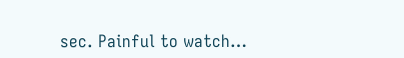sec. Painful to watch…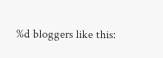%d bloggers like this: